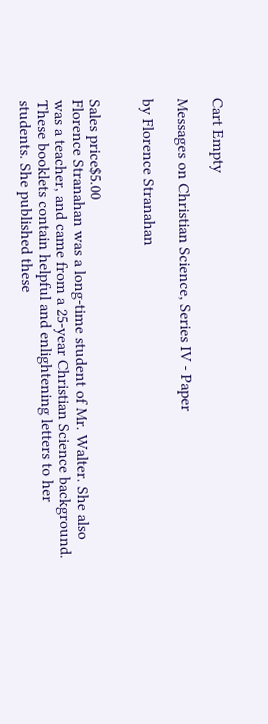Cart Empty

Messages on Christian Science, Series IV - Paper

by Florence Stranahan


Sales price$5.00
Florence Stranahan was a long-time student of Mr. Walter. She also was a teacher, and came from a 25-year Christian Science background. These booklets contain helpful and enlightening letters to her students. She published these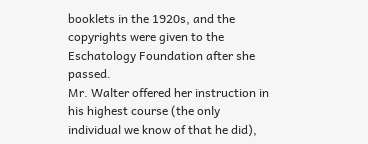booklets in the 1920s, and the copyrights were given to the Eschatology Foundation after she passed.
Mr. Walter offered her instruction in his highest course (the only individual we know of that he did),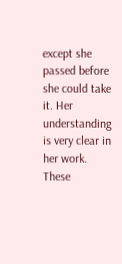except she passed before she could take it. Her understanding is very clear in her work.
These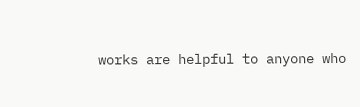works are helpful to anyone who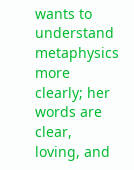wants to understand metaphysics more clearly; her words are clear, loving, and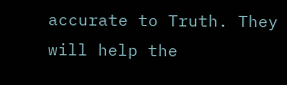accurate to Truth. They will help the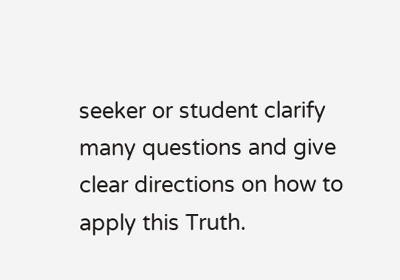seeker or student clarify many questions and give clear directions on how to apply this Truth.